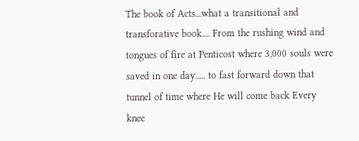The book of Acts...what a transitional and transforative book.... From the rushing wind and tongues of fire at Penticost where 3,000 souls were saved in one day..... to fast forward down that tunnel of time where He will come back Every knee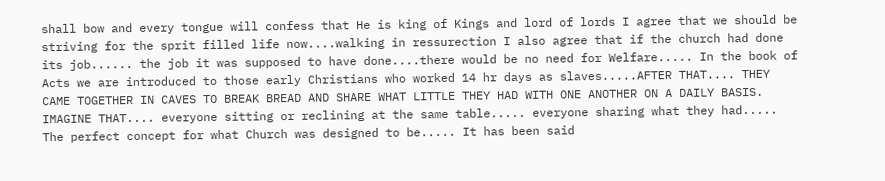shall bow and every tongue will confess that He is king of Kings and lord of lords I agree that we should be striving for the sprit filled life now....walking in ressurection I also agree that if the church had done its job...... the job it was supposed to have done....there would be no need for Welfare..... In the book of Acts we are introduced to those early Christians who worked 14 hr days as slaves.....AFTER THAT.... THEY CAME TOGETHER IN CAVES TO BREAK BREAD AND SHARE WHAT LITTLE THEY HAD WITH ONE ANOTHER ON A DAILY BASIS. IMAGINE THAT.... everyone sitting or reclining at the same table..... everyone sharing what they had..... The perfect concept for what Church was designed to be..... It has been said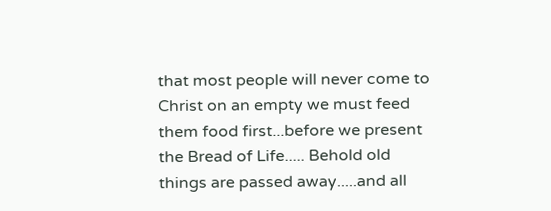that most people will never come to Christ on an empty we must feed them food first...before we present the Bread of Life..... Behold old things are passed away.....and all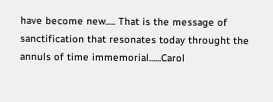have become new..... That is the message of sanctification that resonates today throught the annuls of time immemorial......Carol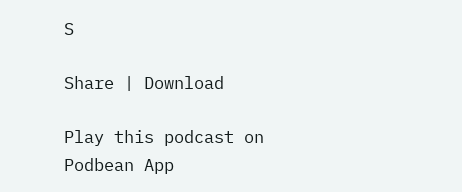S

Share | Download

Play this podcast on Podbean App